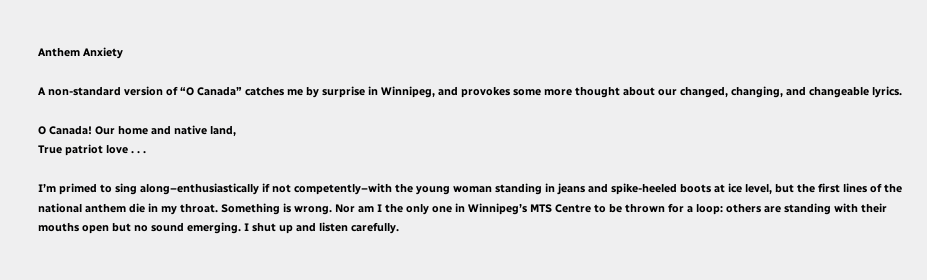Anthem Anxiety

A non-standard version of “O Canada” catches me by surprise in Winnipeg, and provokes some more thought about our changed, changing, and changeable lyrics.

O Canada! Our home and native land,
True patriot love . . .

I’m primed to sing along–enthusiastically if not competently–with the young woman standing in jeans and spike-heeled boots at ice level, but the first lines of the national anthem die in my throat. Something is wrong. Nor am I the only one in Winnipeg’s MTS Centre to be thrown for a loop: others are standing with their mouths open but no sound emerging. I shut up and listen carefully.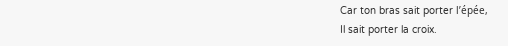Car ton bras sait porter l’épée,
Il sait porter la croix.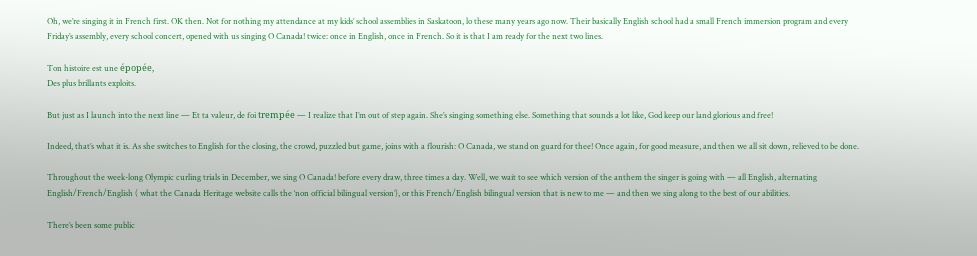Oh, we’re singing it in French first. OK then. Not for nothing my attendance at my kids’ school assemblies in Saskatoon, lo these many years ago now. Their basically English school had a small French immersion program and every Friday’s assembly, every school concert, opened with us singing O Canada! twice: once in English, once in French. So it is that I am ready for the next two lines.

Ton histoire est une épopée,
Des plus brillants exploits.

But just as I launch into the next line — Et ta valeur, de foi trempée — I realize that I’m out of step again. She’s singing something else. Something that sounds a lot like, God keep our land glorious and free!

Indeed, that’s what it is. As she switches to English for the closing, the crowd, puzzled but game, joins with a flourish: O Canada, we stand on guard for thee! Once again, for good measure, and then we all sit down, relieved to be done.

Throughout the week-long Olympic curling trials in December, we sing O Canada! before every draw, three times a day. Well, we wait to see which version of the anthem the singer is going with — all English, alternating English/French/English ( what the Canada Heritage website calls the ‘non official bilingual version’), or this French/English bilingual version that is new to me — and then we sing along to the best of our abilities.

There’s been some public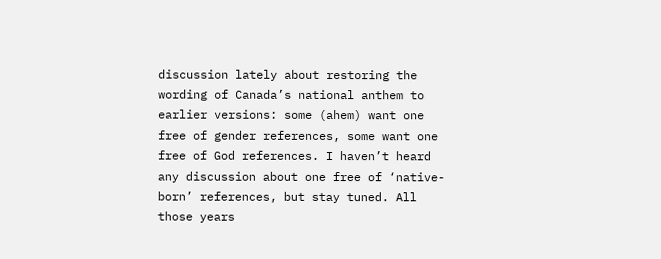discussion lately about restoring the wording of Canada’s national anthem to earlier versions: some (ahem) want one free of gender references, some want one free of God references. I haven’t heard any discussion about one free of ‘native-born’ references, but stay tuned. All those years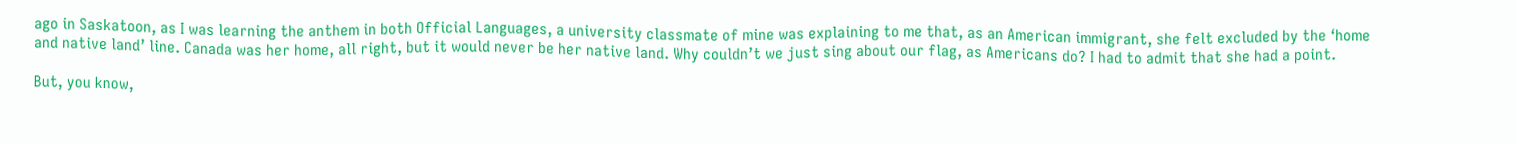ago in Saskatoon, as I was learning the anthem in both Official Languages, a university classmate of mine was explaining to me that, as an American immigrant, she felt excluded by the ‘home and native land’ line. Canada was her home, all right, but it would never be her native land. Why couldn’t we just sing about our flag, as Americans do? I had to admit that she had a point.

But, you know,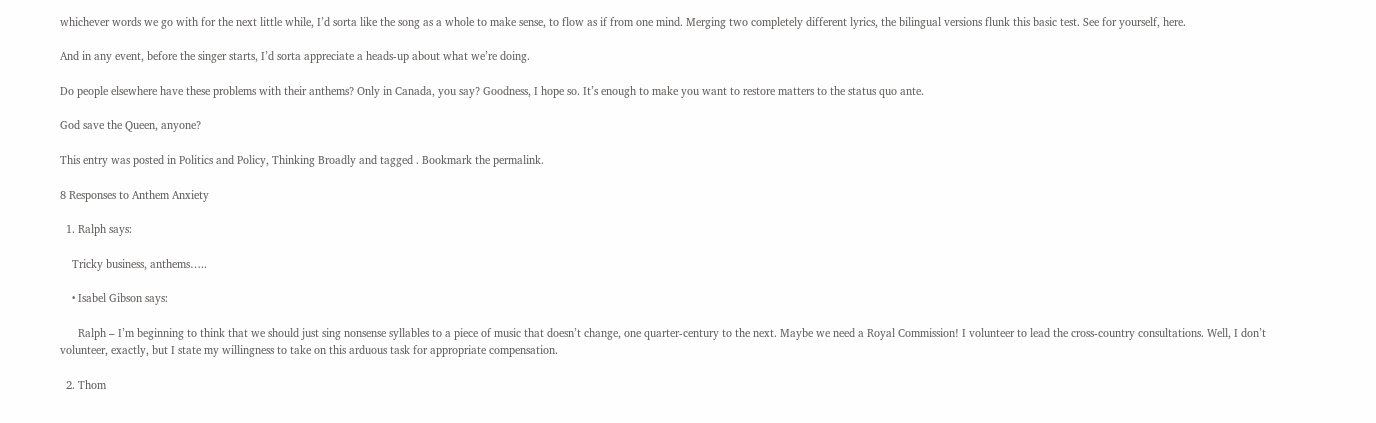whichever words we go with for the next little while, I’d sorta like the song as a whole to make sense, to flow as if from one mind. Merging two completely different lyrics, the bilingual versions flunk this basic test. See for yourself, here.

And in any event, before the singer starts, I’d sorta appreciate a heads-up about what we’re doing.

Do people elsewhere have these problems with their anthems? Only in Canada, you say? Goodness, I hope so. It’s enough to make you want to restore matters to the status quo ante.

God save the Queen, anyone?

This entry was posted in Politics and Policy, Thinking Broadly and tagged . Bookmark the permalink.

8 Responses to Anthem Anxiety

  1. Ralph says:

    Tricky business, anthems…..

    • Isabel Gibson says:

      Ralph – I’m beginning to think that we should just sing nonsense syllables to a piece of music that doesn’t change, one quarter-century to the next. Maybe we need a Royal Commission! I volunteer to lead the cross-country consultations. Well, I don’t volunteer, exactly, but I state my willingness to take on this arduous task for appropriate compensation.

  2. Thom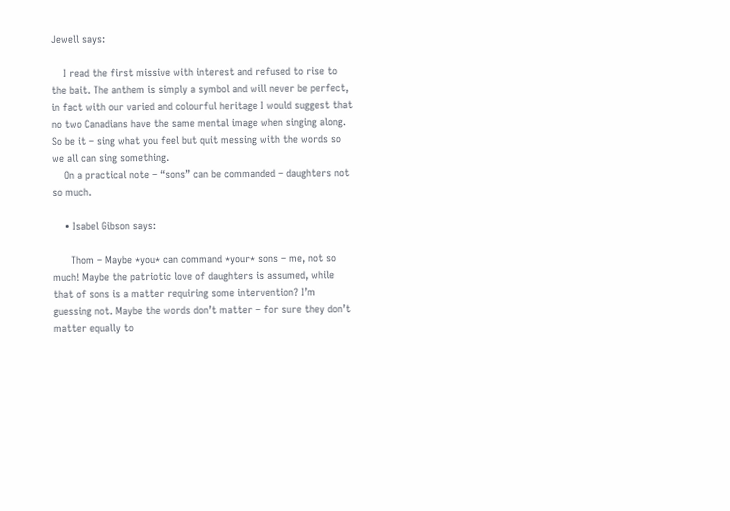Jewell says:

    I read the first missive with interest and refused to rise to the bait. The anthem is simply a symbol and will never be perfect, in fact with our varied and colourful heritage I would suggest that no two Canadians have the same mental image when singing along. So be it – sing what you feel but quit messing with the words so we all can sing something.
    On a practical note – “sons” can be commanded – daughters not so much.

    • Isabel Gibson says:

      Thom – Maybe *you* can command *your* sons – me, not so much! Maybe the patriotic love of daughters is assumed, while that of sons is a matter requiring some intervention? I’m guessing not. Maybe the words don’t matter – for sure they don’t matter equally to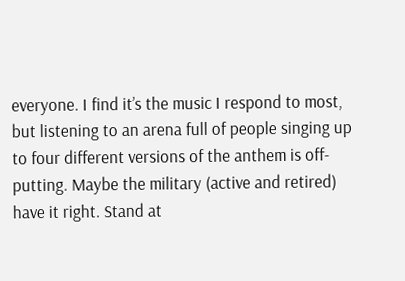everyone. I find it’s the music I respond to most, but listening to an arena full of people singing up to four different versions of the anthem is off-putting. Maybe the military (active and retired) have it right. Stand at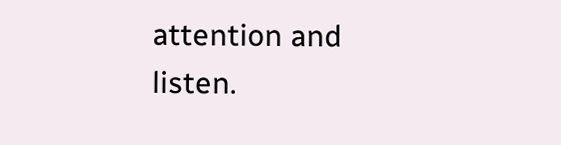attention and listen.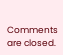Comments are closed.